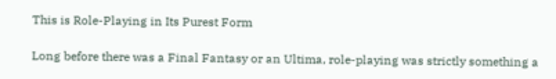This is Role-Playing in Its Purest Form

Long before there was a Final Fantasy or an Ultima, role-playing was strictly something a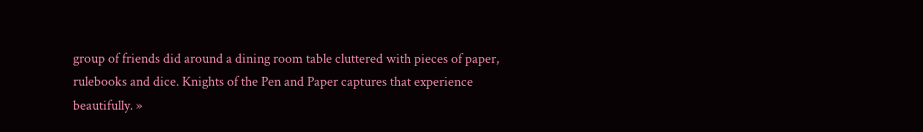group of friends did around a dining room table cluttered with pieces of paper, rulebooks and dice. Knights of the Pen and Paper captures that experience beautifully. »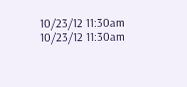10/23/12 11:30am 10/23/12 11:30am